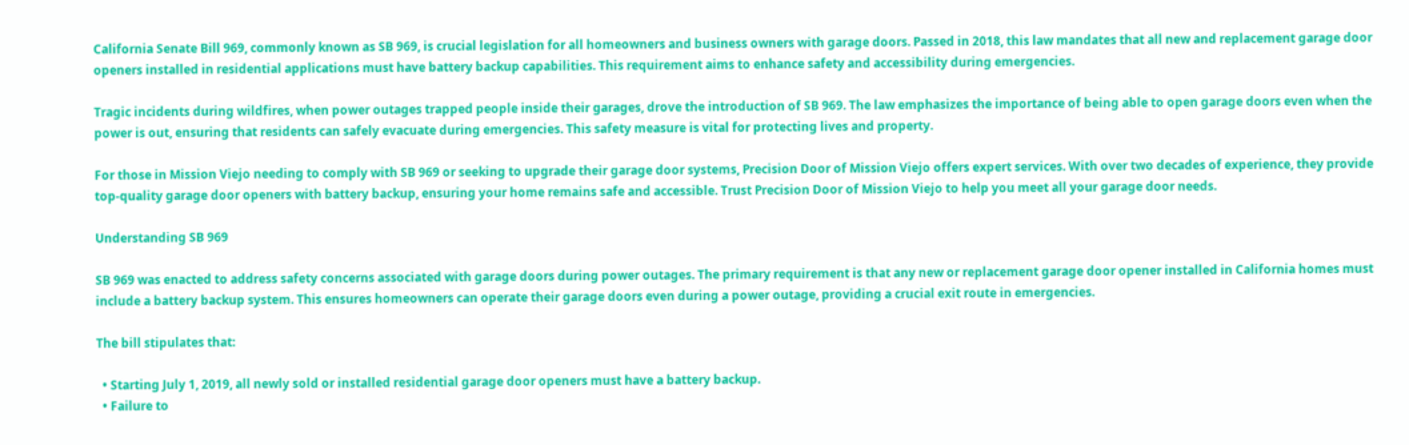California Senate Bill 969, commonly known as SB 969, is crucial legislation for all homeowners and business owners with garage doors. Passed in 2018, this law mandates that all new and replacement garage door openers installed in residential applications must have battery backup capabilities. This requirement aims to enhance safety and accessibility during emergencies.

Tragic incidents during wildfires, when power outages trapped people inside their garages, drove the introduction of SB 969. The law emphasizes the importance of being able to open garage doors even when the power is out, ensuring that residents can safely evacuate during emergencies. This safety measure is vital for protecting lives and property.

For those in Mission Viejo needing to comply with SB 969 or seeking to upgrade their garage door systems, Precision Door of Mission Viejo offers expert services. With over two decades of experience, they provide top-quality garage door openers with battery backup, ensuring your home remains safe and accessible. Trust Precision Door of Mission Viejo to help you meet all your garage door needs.

Understanding SB 969

SB 969 was enacted to address safety concerns associated with garage doors during power outages. The primary requirement is that any new or replacement garage door opener installed in California homes must include a battery backup system. This ensures homeowners can operate their garage doors even during a power outage, providing a crucial exit route in emergencies.

The bill stipulates that:

  • Starting July 1, 2019, all newly sold or installed residential garage door openers must have a battery backup.
  • Failure to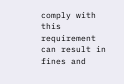comply with this requirement can result in fines and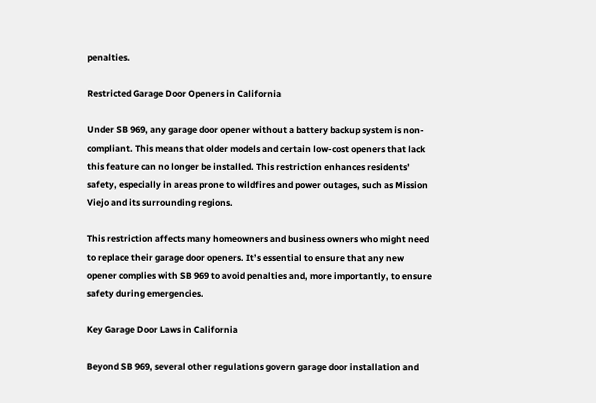penalties.

Restricted Garage Door Openers in California

Under SB 969, any garage door opener without a battery backup system is non-compliant. This means that older models and certain low-cost openers that lack this feature can no longer be installed. This restriction enhances residents’ safety, especially in areas prone to wildfires and power outages, such as Mission Viejo and its surrounding regions.

This restriction affects many homeowners and business owners who might need to replace their garage door openers. It’s essential to ensure that any new opener complies with SB 969 to avoid penalties and, more importantly, to ensure safety during emergencies.

Key Garage Door Laws in California

Beyond SB 969, several other regulations govern garage door installation and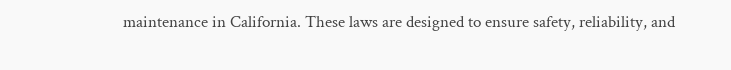maintenance in California. These laws are designed to ensure safety, reliability, and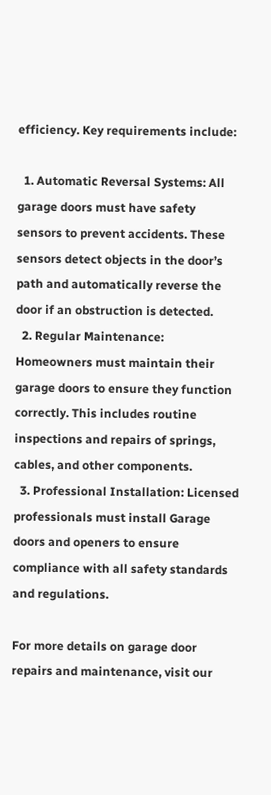efficiency. Key requirements include:

  1. Automatic Reversal Systems: All garage doors must have safety sensors to prevent accidents. These sensors detect objects in the door’s path and automatically reverse the door if an obstruction is detected.
  2. Regular Maintenance: Homeowners must maintain their garage doors to ensure they function correctly. This includes routine inspections and repairs of springs, cables, and other components.
  3. Professional Installation: Licensed professionals must install Garage doors and openers to ensure compliance with all safety standards and regulations.

For more details on garage door repairs and maintenance, visit our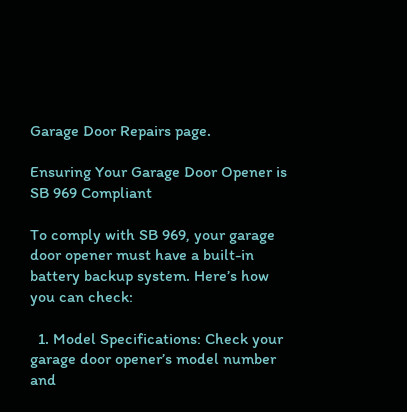Garage Door Repairs page.

Ensuring Your Garage Door Opener is SB 969 Compliant

To comply with SB 969, your garage door opener must have a built-in battery backup system. Here’s how you can check:

  1. Model Specifications: Check your garage door opener’s model number and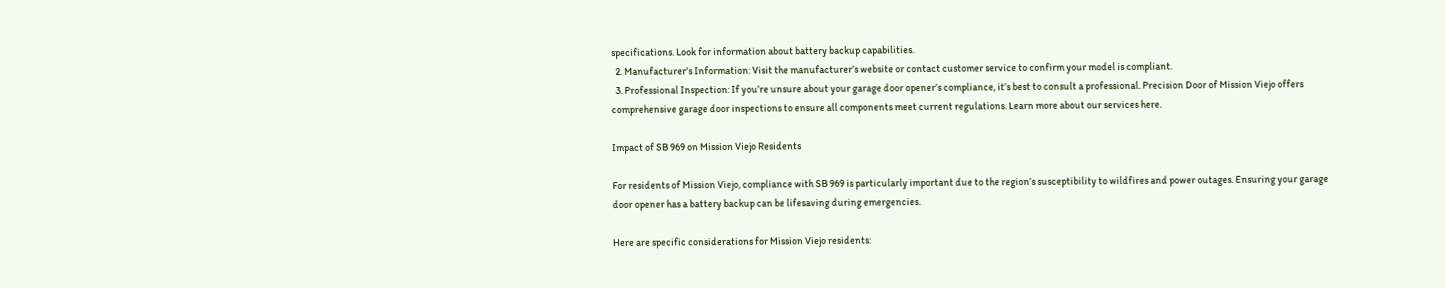specifications. Look for information about battery backup capabilities.
  2. Manufacturer’s Information: Visit the manufacturer’s website or contact customer service to confirm your model is compliant.
  3. Professional Inspection: If you’re unsure about your garage door opener’s compliance, it’s best to consult a professional. Precision Door of Mission Viejo offers comprehensive garage door inspections to ensure all components meet current regulations. Learn more about our services here.

Impact of SB 969 on Mission Viejo Residents

For residents of Mission Viejo, compliance with SB 969 is particularly important due to the region’s susceptibility to wildfires and power outages. Ensuring your garage door opener has a battery backup can be lifesaving during emergencies.

Here are specific considerations for Mission Viejo residents: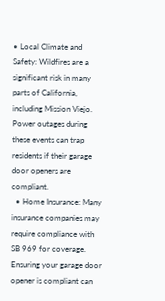• Local Climate and Safety: Wildfires are a significant risk in many parts of California, including Mission Viejo. Power outages during these events can trap residents if their garage door openers are compliant.
  • Home Insurance: Many insurance companies may require compliance with SB 969 for coverage. Ensuring your garage door opener is compliant can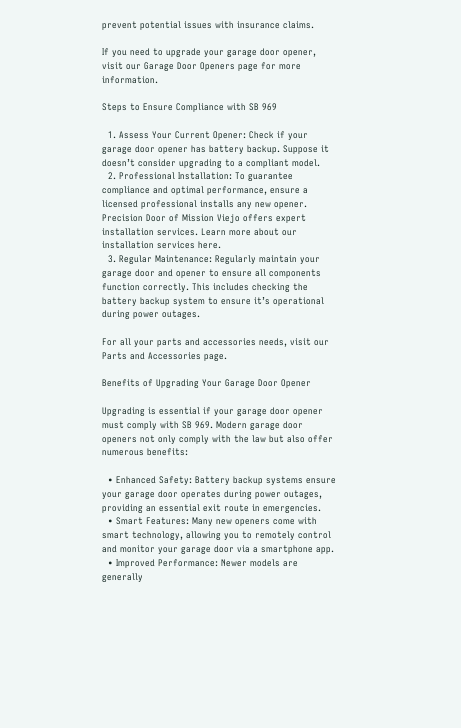prevent potential issues with insurance claims.

If you need to upgrade your garage door opener, visit our Garage Door Openers page for more information.

Steps to Ensure Compliance with SB 969

  1. Assess Your Current Opener: Check if your garage door opener has battery backup. Suppose it doesn’t consider upgrading to a compliant model.
  2. Professional Installation: To guarantee compliance and optimal performance, ensure a licensed professional installs any new opener. Precision Door of Mission Viejo offers expert installation services. Learn more about our installation services here.
  3. Regular Maintenance: Regularly maintain your garage door and opener to ensure all components function correctly. This includes checking the battery backup system to ensure it’s operational during power outages.

For all your parts and accessories needs, visit our Parts and Accessories page.

Benefits of Upgrading Your Garage Door Opener

Upgrading is essential if your garage door opener must comply with SB 969. Modern garage door openers not only comply with the law but also offer numerous benefits:

  • Enhanced Safety: Battery backup systems ensure your garage door operates during power outages, providing an essential exit route in emergencies.
  • Smart Features: Many new openers come with smart technology, allowing you to remotely control and monitor your garage door via a smartphone app.
  • Improved Performance: Newer models are generally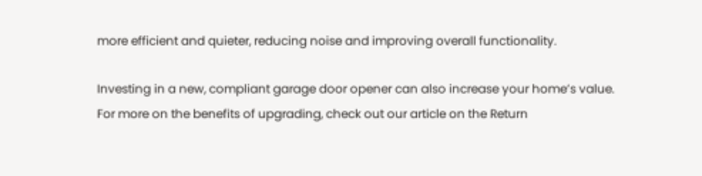more efficient and quieter, reducing noise and improving overall functionality.

Investing in a new, compliant garage door opener can also increase your home’s value. For more on the benefits of upgrading, check out our article on the Return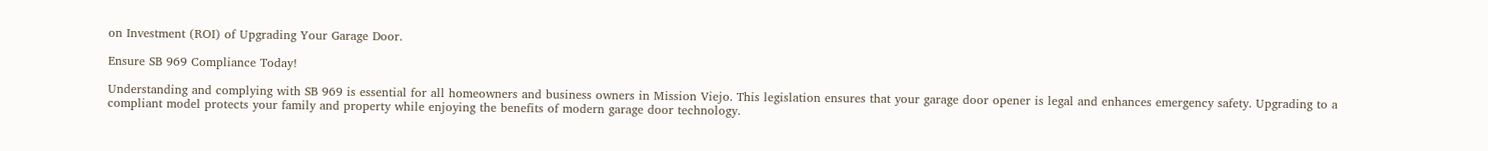on Investment (ROI) of Upgrading Your Garage Door.

Ensure SB 969 Compliance Today!

Understanding and complying with SB 969 is essential for all homeowners and business owners in Mission Viejo. This legislation ensures that your garage door opener is legal and enhances emergency safety. Upgrading to a compliant model protects your family and property while enjoying the benefits of modern garage door technology.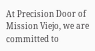At Precision Door of Mission Viejo, we are committed to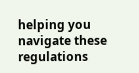helping you navigate these regulations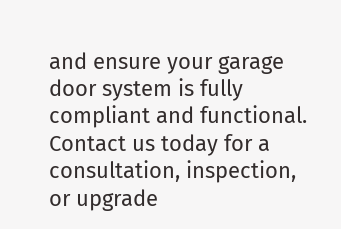and ensure your garage door system is fully compliant and functional. Contact us today for a consultation, inspection, or upgrade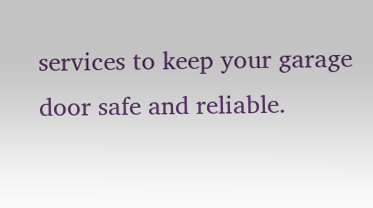services to keep your garage door safe and reliable.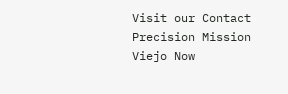Visit our Contact Precision Mission Viejo Now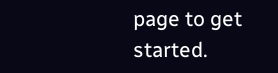page to get started.